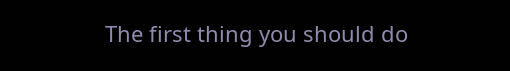The first thing you should do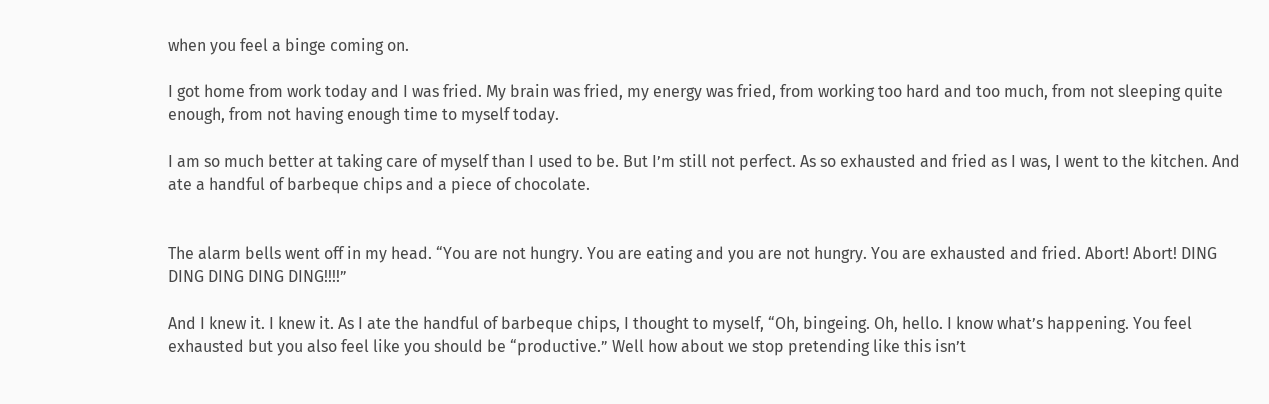when you feel a binge coming on.

I got home from work today and I was fried. My brain was fried, my energy was fried, from working too hard and too much, from not sleeping quite enough, from not having enough time to myself today.

I am so much better at taking care of myself than I used to be. But I’m still not perfect. As so exhausted and fried as I was, I went to the kitchen. And ate a handful of barbeque chips and a piece of chocolate.


The alarm bells went off in my head. “You are not hungry. You are eating and you are not hungry. You are exhausted and fried. Abort! Abort! DING DING DING DING DING!!!!”

And I knew it. I knew it. As I ate the handful of barbeque chips, I thought to myself, “Oh, bingeing. Oh, hello. I know what’s happening. You feel exhausted but you also feel like you should be “productive.” Well how about we stop pretending like this isn’t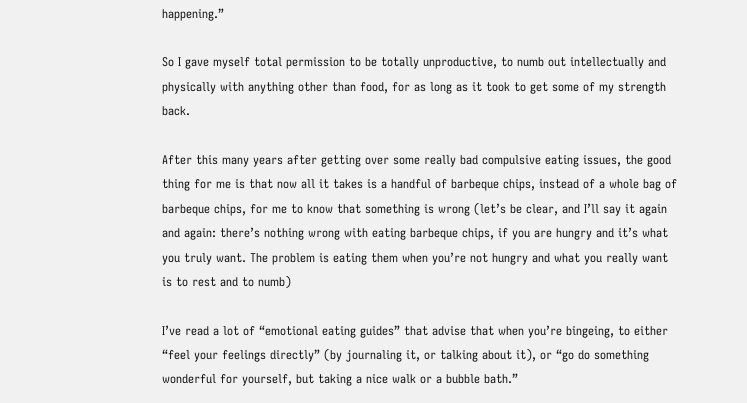happening.”

So I gave myself total permission to be totally unproductive, to numb out intellectually and physically with anything other than food, for as long as it took to get some of my strength back.

After this many years after getting over some really bad compulsive eating issues, the good thing for me is that now all it takes is a handful of barbeque chips, instead of a whole bag of barbeque chips, for me to know that something is wrong (let’s be clear, and I’ll say it again and again: there’s nothing wrong with eating barbeque chips, if you are hungry and it’s what you truly want. The problem is eating them when you’re not hungry and what you really want is to rest and to numb)

I’ve read a lot of “emotional eating guides” that advise that when you’re bingeing, to either “feel your feelings directly” (by journaling it, or talking about it), or “go do something wonderful for yourself, but taking a nice walk or a bubble bath.”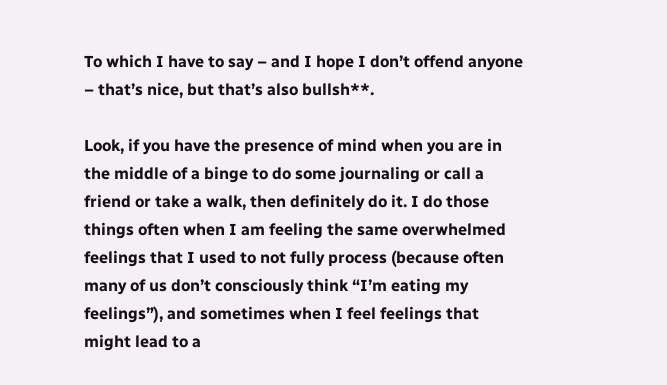To which I have to say – and I hope I don’t offend anyone – that’s nice, but that’s also bullsh**.

Look, if you have the presence of mind when you are in the middle of a binge to do some journaling or call a friend or take a walk, then definitely do it. I do those things often when I am feeling the same overwhelmed feelings that I used to not fully process (because often many of us don’t consciously think “I’m eating my feelings”), and sometimes when I feel feelings that might lead to a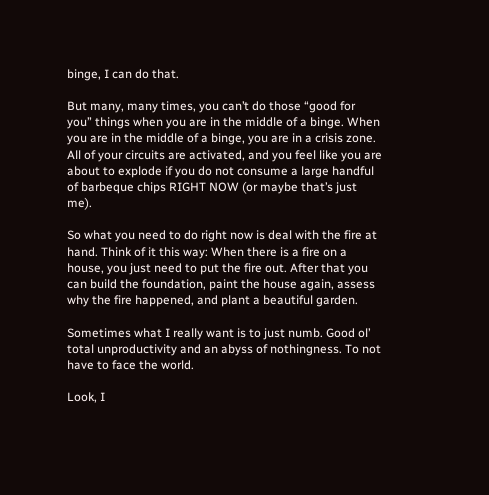binge, I can do that.

But many, many times, you can’t do those “good for you” things when you are in the middle of a binge. When you are in the middle of a binge, you are in a crisis zone. All of your circuits are activated, and you feel like you are about to explode if you do not consume a large handful of barbeque chips RIGHT NOW (or maybe that’s just me).

So what you need to do right now is deal with the fire at hand. Think of it this way: When there is a fire on a house, you just need to put the fire out. After that you can build the foundation, paint the house again, assess why the fire happened, and plant a beautiful garden.

Sometimes what I really want is to just numb. Good ol’ total unproductivity and an abyss of nothingness. To not have to face the world.

Look, I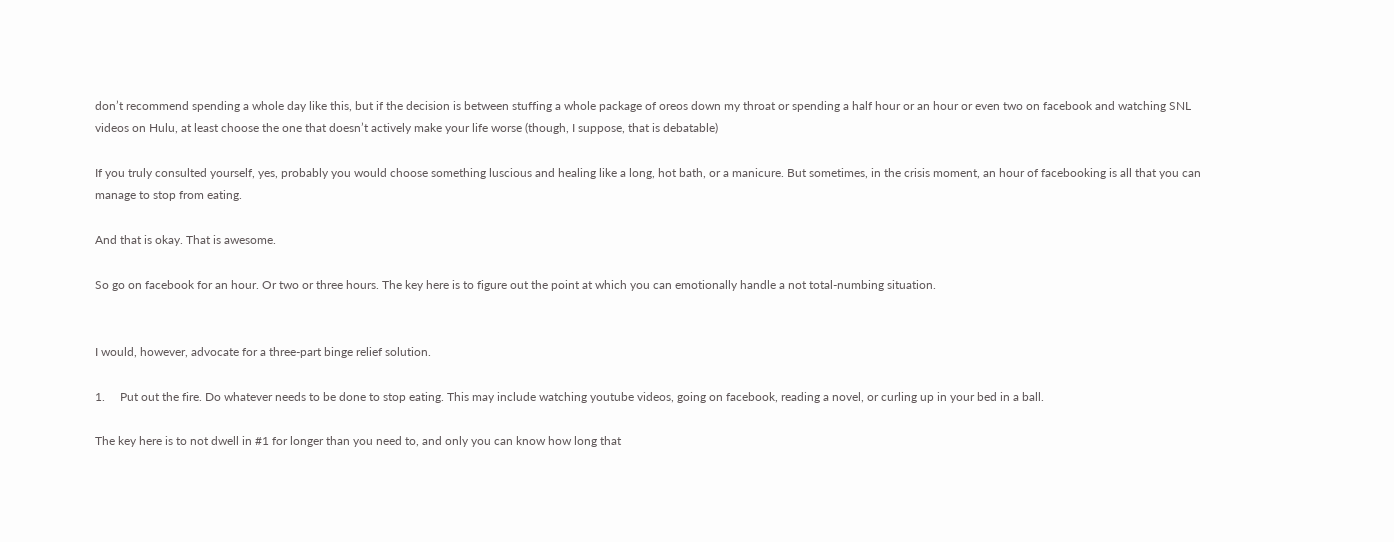don’t recommend spending a whole day like this, but if the decision is between stuffing a whole package of oreos down my throat or spending a half hour or an hour or even two on facebook and watching SNL videos on Hulu, at least choose the one that doesn’t actively make your life worse (though, I suppose, that is debatable)

If you truly consulted yourself, yes, probably you would choose something luscious and healing like a long, hot bath, or a manicure. But sometimes, in the crisis moment, an hour of facebooking is all that you can manage to stop from eating.

And that is okay. That is awesome.

So go on facebook for an hour. Or two or three hours. The key here is to figure out the point at which you can emotionally handle a not total-numbing situation.


I would, however, advocate for a three-part binge relief solution.

1.     Put out the fire. Do whatever needs to be done to stop eating. This may include watching youtube videos, going on facebook, reading a novel, or curling up in your bed in a ball.

The key here is to not dwell in #1 for longer than you need to, and only you can know how long that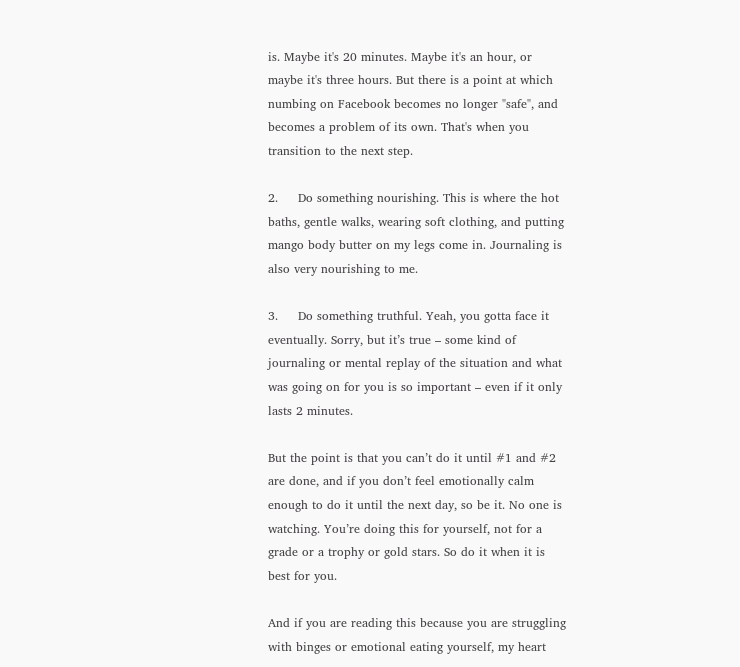is. Maybe it's 20 minutes. Maybe it's an hour, or maybe it's three hours. But there is a point at which numbing on Facebook becomes no longer "safe", and becomes a problem of its own. That's when you transition to the next step.

2.     Do something nourishing. This is where the hot baths, gentle walks, wearing soft clothing, and putting mango body butter on my legs come in. Journaling is also very nourishing to me.

3.     Do something truthful. Yeah, you gotta face it eventually. Sorry, but it’s true – some kind of journaling or mental replay of the situation and what was going on for you is so important – even if it only lasts 2 minutes.

But the point is that you can’t do it until #1 and #2 are done, and if you don’t feel emotionally calm enough to do it until the next day, so be it. No one is watching. You’re doing this for yourself, not for a grade or a trophy or gold stars. So do it when it is best for you.

And if you are reading this because you are struggling with binges or emotional eating yourself, my heart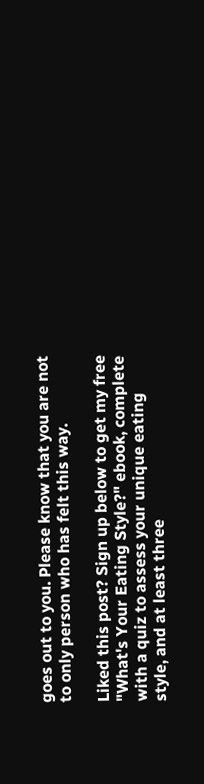goes out to you. Please know that you are not to only person who has felt this way.

Liked this post? Sign up below to get my free "What's Your Eating Style?" ebook, complete with a quiz to assess your unique eating style, and at least three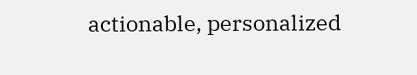actionable, personalized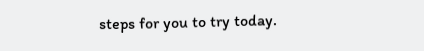steps for you to try today.